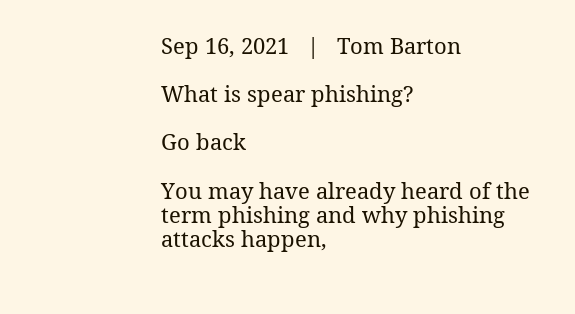Sep 16, 2021   |   Tom Barton

What is spear phishing?

Go back

You may have already heard of the term phishing and why phishing attacks happen,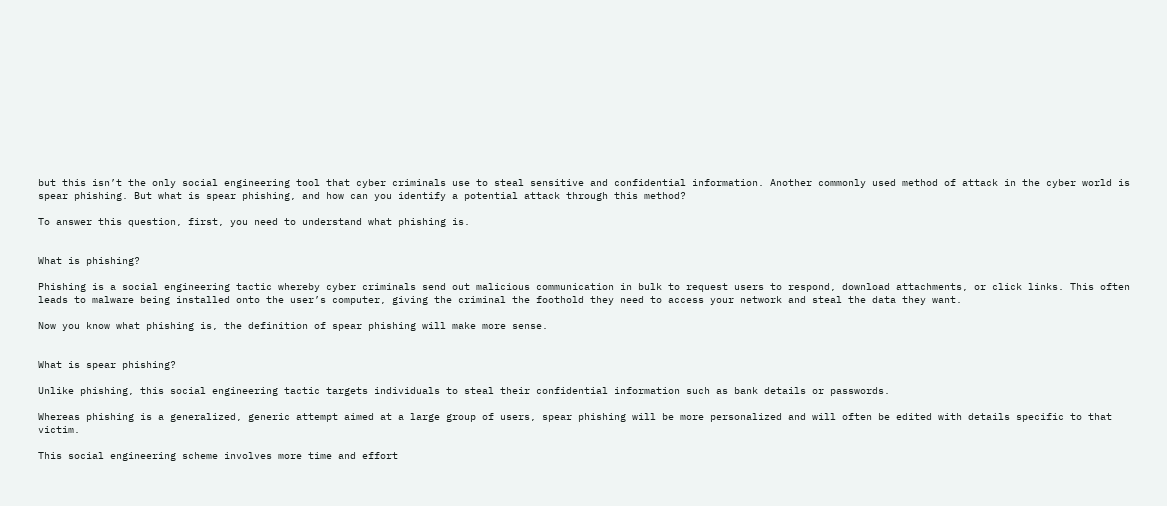but this isn’t the only social engineering tool that cyber criminals use to steal sensitive and confidential information. Another commonly used method of attack in the cyber world is spear phishing. But what is spear phishing, and how can you identify a potential attack through this method?

To answer this question, first, you need to understand what phishing is.


What is phishing?

Phishing is a social engineering tactic whereby cyber criminals send out malicious communication in bulk to request users to respond, download attachments, or click links. This often leads to malware being installed onto the user’s computer, giving the criminal the foothold they need to access your network and steal the data they want.

Now you know what phishing is, the definition of spear phishing will make more sense.


What is spear phishing?

Unlike phishing, this social engineering tactic targets individuals to steal their confidential information such as bank details or passwords.

Whereas phishing is a generalized, generic attempt aimed at a large group of users, spear phishing will be more personalized and will often be edited with details specific to that victim.

This social engineering scheme involves more time and effort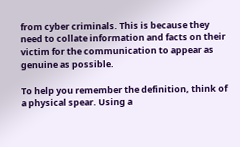from cyber criminals. This is because they need to collate information and facts on their victim for the communication to appear as genuine as possible.

To help you remember the definition, think of a physical spear. Using a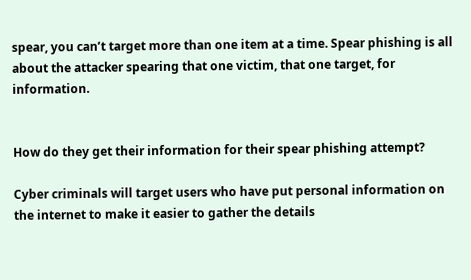spear, you can’t target more than one item at a time. Spear phishing is all about the attacker spearing that one victim, that one target, for information.


How do they get their information for their spear phishing attempt?

Cyber criminals will target users who have put personal information on the internet to make it easier to gather the details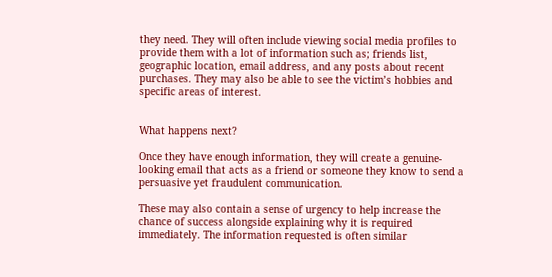they need. They will often include viewing social media profiles to provide them with a lot of information such as; friends list, geographic location, email address, and any posts about recent purchases. They may also be able to see the victim’s hobbies and specific areas of interest.


What happens next?

Once they have enough information, they will create a genuine-looking email that acts as a friend or someone they know to send a persuasive yet fraudulent communication.

These may also contain a sense of urgency to help increase the chance of success alongside explaining why it is required immediately. The information requested is often similar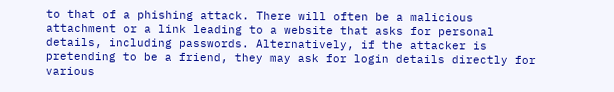to that of a phishing attack. There will often be a malicious attachment or a link leading to a website that asks for personal details, including passwords. Alternatively, if the attacker is pretending to be a friend, they may ask for login details directly for various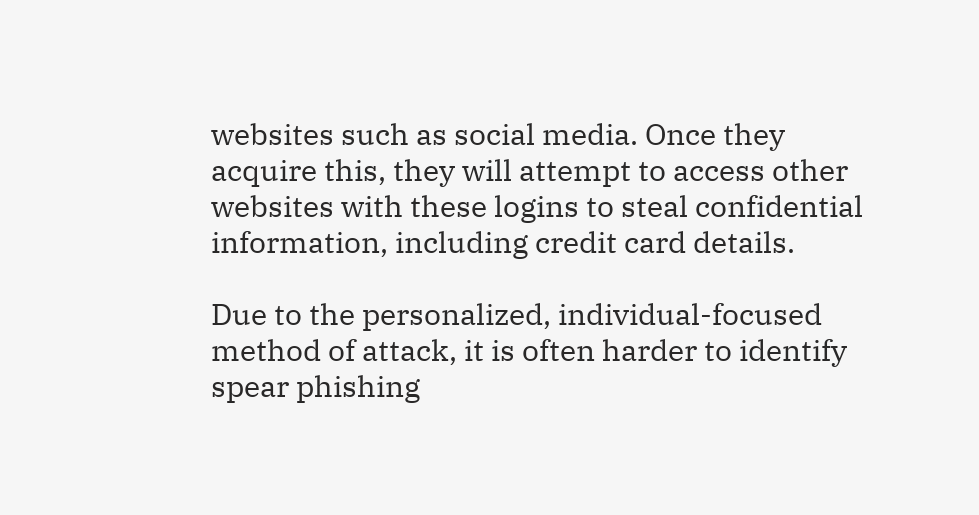websites such as social media. Once they acquire this, they will attempt to access other websites with these logins to steal confidential information, including credit card details.

Due to the personalized, individual-focused method of attack, it is often harder to identify spear phishing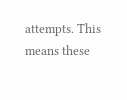attempts. This means these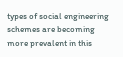types of social engineering schemes are becoming more prevalent in this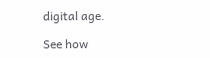digital age.

See how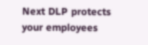Next DLP protects your employees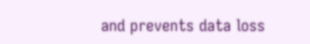and prevents data loss